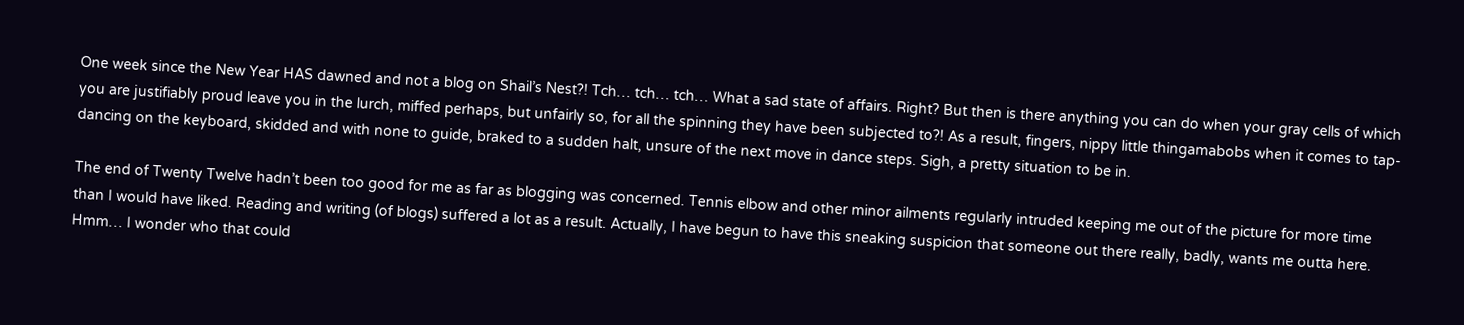One week since the New Year HAS dawned and not a blog on Shail’s Nest?! Tch… tch… tch… What a sad state of affairs. Right? But then is there anything you can do when your gray cells of which you are justifiably proud leave you in the lurch, miffed perhaps, but unfairly so, for all the spinning they have been subjected to?! As a result, fingers, nippy little thingamabobs when it comes to tap-dancing on the keyboard, skidded and with none to guide, braked to a sudden halt, unsure of the next move in dance steps. Sigh, a pretty situation to be in.

The end of Twenty Twelve hadn’t been too good for me as far as blogging was concerned. Tennis elbow and other minor ailments regularly intruded keeping me out of the picture for more time than I would have liked. Reading and writing (of blogs) suffered a lot as a result. Actually, I have begun to have this sneaking suspicion that someone out there really, badly, wants me outta here. Hmm… I wonder who that could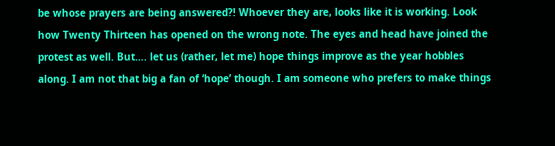be whose prayers are being answered?! Whoever they are, looks like it is working. Look how Twenty Thirteen has opened on the wrong note. The eyes and head have joined the protest as well. But…. let us (rather, let me) hope things improve as the year hobbles along. I am not that big a fan of ‘hope’ though. I am someone who prefers to make things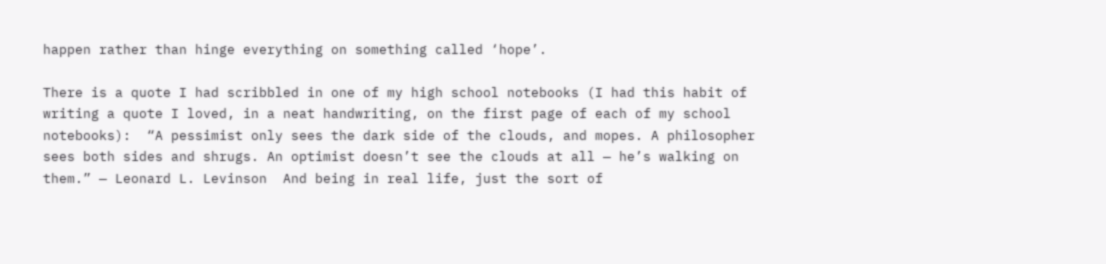happen rather than hinge everything on something called ‘hope’.

There is a quote I had scribbled in one of my high school notebooks (I had this habit of writing a quote I loved, in a neat handwriting, on the first page of each of my school notebooks):  “A pessimist only sees the dark side of the clouds, and mopes. A philosopher sees both sides and shrugs. An optimist doesn’t see the clouds at all — he’s walking on them.” — Leonard L. Levinson  And being in real life, just the sort of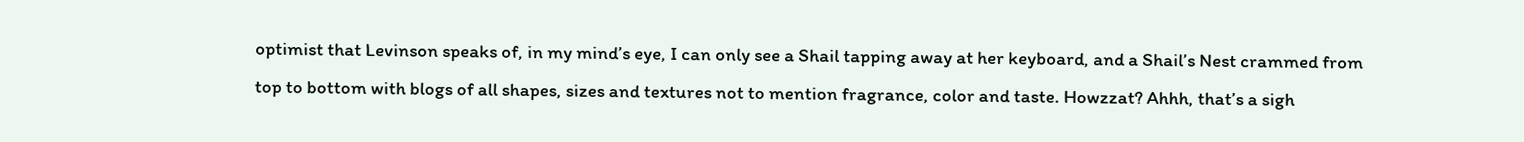optimist that Levinson speaks of, in my mind’s eye, I can only see a Shail tapping away at her keyboard, and a Shail’s Nest crammed from top to bottom with blogs of all shapes, sizes and textures not to mention fragrance, color and taste. Howzzat? Ahhh, that’s a sigh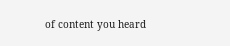of content you heard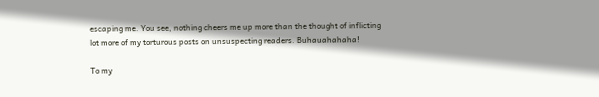escaping me. You see, nothing cheers me up more than the thought of inflicting lot more of my torturous posts on unsuspecting readers. Buhauahahaha!

To my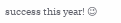success this year! 😉